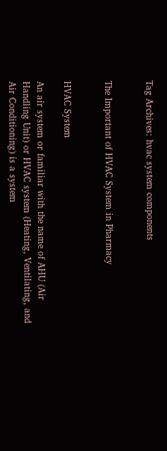Tag Archives: hvac system components


The Important of HVAC System in Pharmacy


HVAC System

An air system or familiar with the name of AHU (Air Handling Unit) or HVAC system (Heating, Ventilating, and Air Conditioning) is a system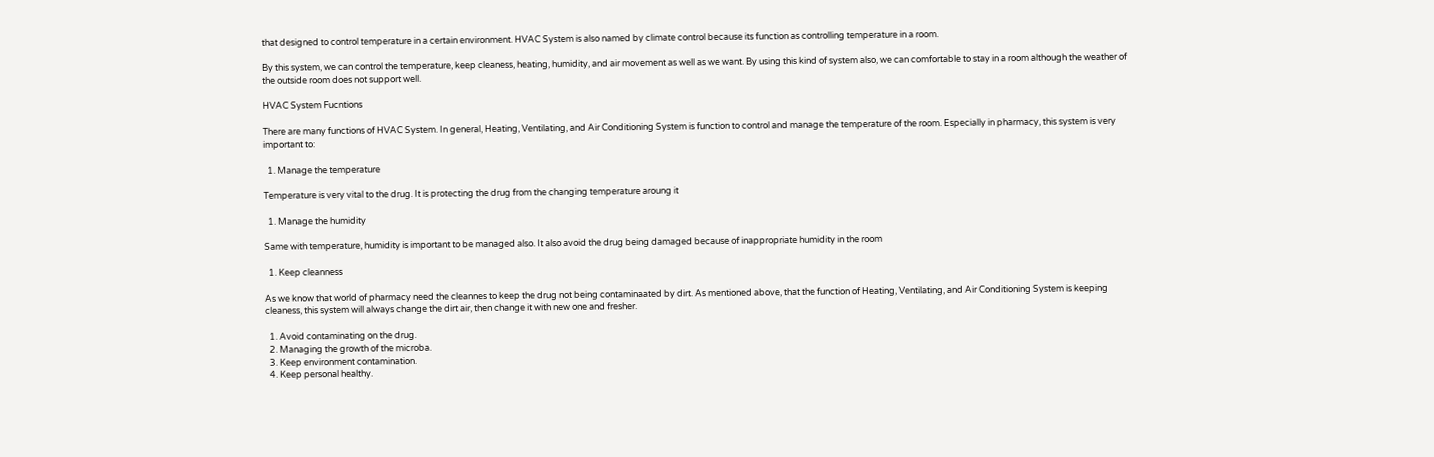that designed to control temperature in a certain environment. HVAC System is also named by climate control because its function as controlling temperature in a room.

By this system, we can control the temperature, keep cleaness, heating, humidity, and air movement as well as we want. By using this kind of system also, we can comfortable to stay in a room although the weather of the outside room does not support well.

HVAC System Fucntions

There are many functions of HVAC System. In general, Heating, Ventilating, and Air Conditioning System is function to control and manage the temperature of the room. Especially in pharmacy, this system is very important to:

  1. Manage the temperature

Temperature is very vital to the drug. It is protecting the drug from the changing temperature aroung it

  1. Manage the humidity

Same with temperature, humidity is important to be managed also. It also avoid the drug being damaged because of inappropriate humidity in the room

  1. Keep cleanness

As we know that world of pharmacy need the cleannes to keep the drug not being contaminaated by dirt. As mentioned above, that the function of Heating, Ventilating, and Air Conditioning System is keeping cleaness, this system will always change the dirt air, then change it with new one and fresher.

  1. Avoid contaminating on the drug.
  2. Managing the growth of the microba.
  3. Keep environment contamination.
  4. Keep personal healthy.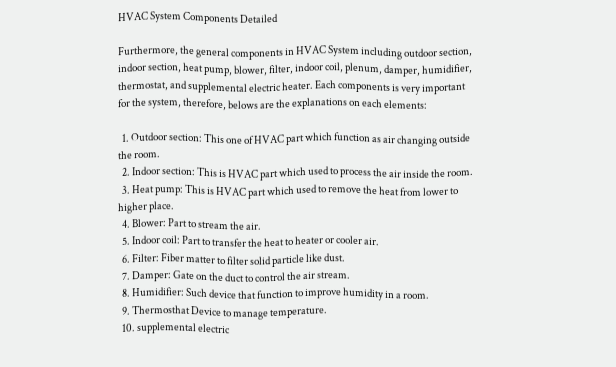HVAC System Components Detailed

Furthermore, the general components in HVAC System including outdoor section, indoor section, heat pump, blower, filter, indoor coil, plenum, damper, humidifier, thermostat, and supplemental electric heater. Each components is very important for the system, therefore, belows are the explanations on each elements:

  1. Outdoor section: This one of HVAC part which function as air changing outside the room.
  2. Indoor section: This is HVAC part which used to process the air inside the room.
  3. Heat pump: This is HVAC part which used to remove the heat from lower to higher place.
  4. Blower: Part to stream the air.
  5. Indoor coil: Part to transfer the heat to heater or cooler air.
  6. Filter: Fiber matter to filter solid particle like dust.
  7. Damper: Gate on the duct to control the air stream.
  8. Humidifier: Such device that function to improve humidity in a room.
  9. Thermosthat Device to manage temperature.
  10. supplemental electric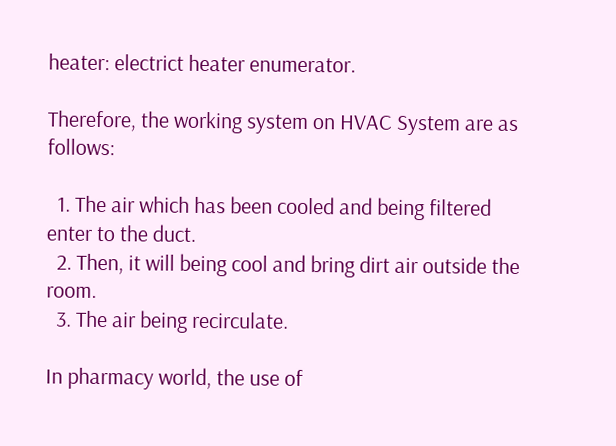heater: electrict heater enumerator.

Therefore, the working system on HVAC System are as follows:

  1. The air which has been cooled and being filtered enter to the duct.
  2. Then, it will being cool and bring dirt air outside the room.
  3. The air being recirculate.

In pharmacy world, the use of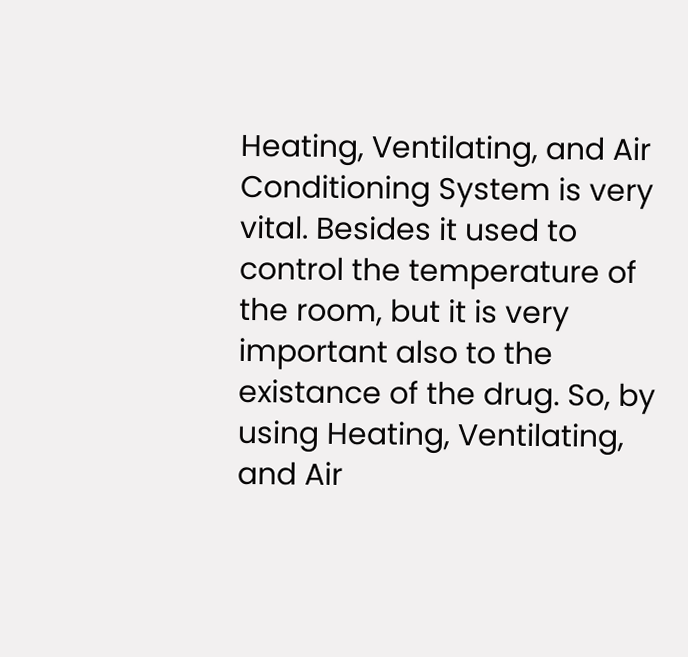Heating, Ventilating, and Air Conditioning System is very vital. Besides it used to control the temperature of the room, but it is very important also to the existance of the drug. So, by using Heating, Ventilating, and Air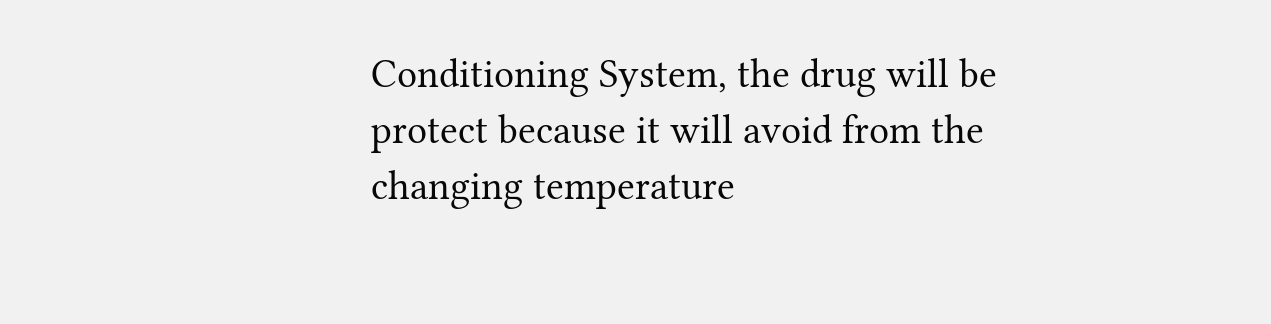Conditioning System, the drug will be protect because it will avoid from the changing temperature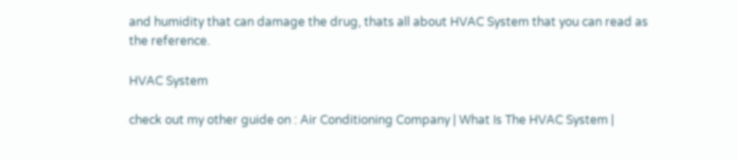and humidity that can damage the drug, thats all about HVAC System that you can read as the reference.

HVAC System

check out my other guide on : Air Conditioning Company | What Is The HVAC System |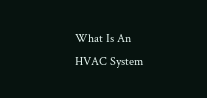What Is An HVAC System